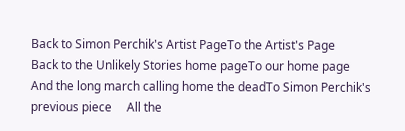Back to Simon Perchik's Artist PageTo the Artist's Page                  Back to the Unlikely Stories home pageTo our home page
And the long march calling home the deadTo Simon Perchik's previous piece     All the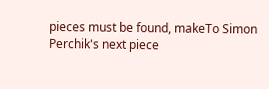pieces must be found, makeTo Simon Perchik's next piece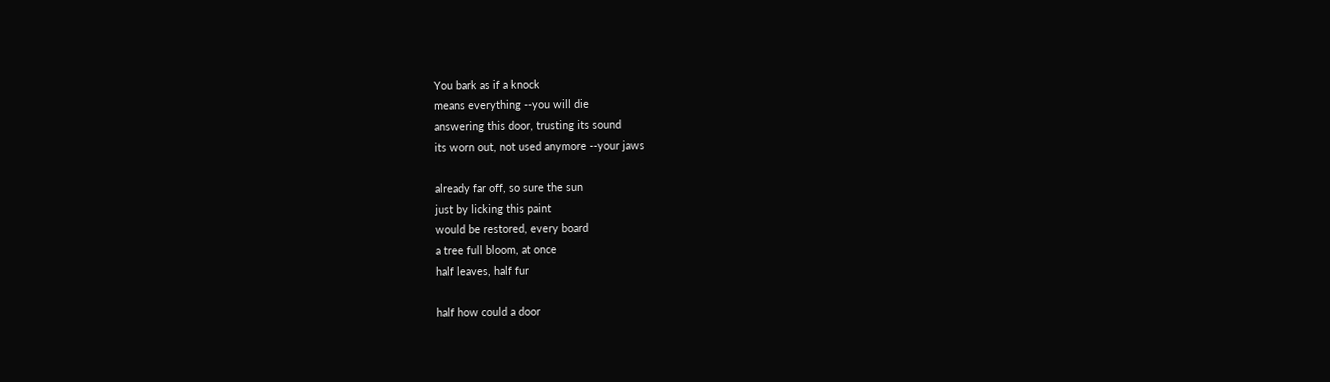You bark as if a knock
means everything --you will die
answering this door, trusting its sound
its worn out, not used anymore --your jaws

already far off, so sure the sun
just by licking this paint
would be restored, every board
a tree full bloom, at once
half leaves, half fur

half how could a door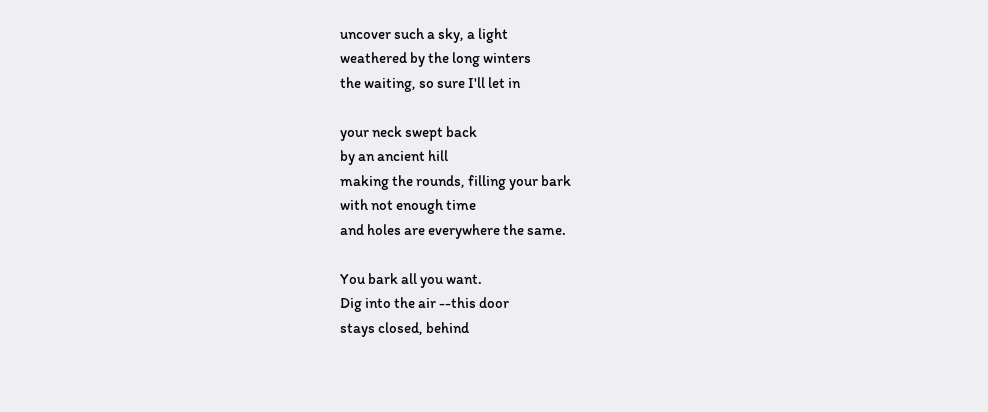uncover such a sky, a light
weathered by the long winters
the waiting, so sure I'll let in

your neck swept back
by an ancient hill
making the rounds, filling your bark
with not enough time
and holes are everywhere the same.

You bark all you want.
Dig into the air --this door
stays closed, behind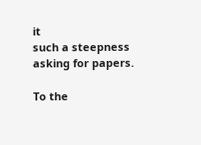it
such a steepness asking for papers.

To the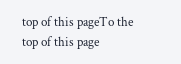top of this pageTo the top of this page